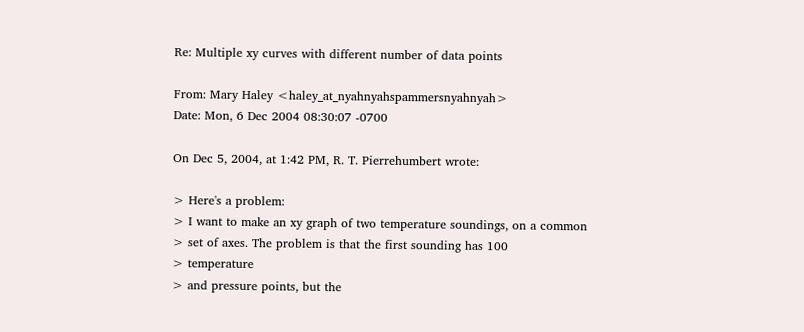Re: Multiple xy curves with different number of data points

From: Mary Haley <haley_at_nyahnyahspammersnyahnyah>
Date: Mon, 6 Dec 2004 08:30:07 -0700

On Dec 5, 2004, at 1:42 PM, R. T. Pierrehumbert wrote:

> Here's a problem:
> I want to make an xy graph of two temperature soundings, on a common
> set of axes. The problem is that the first sounding has 100
> temperature
> and pressure points, but the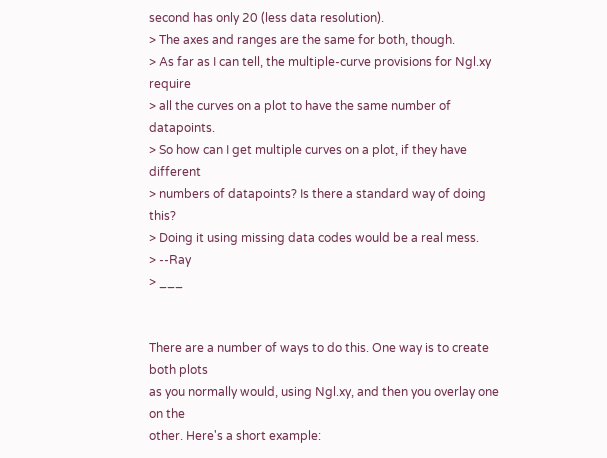second has only 20 (less data resolution).
> The axes and ranges are the same for both, though.
> As far as I can tell, the multiple-curve provisions for Ngl.xy require
> all the curves on a plot to have the same number of datapoints.
> So how can I get multiple curves on a plot, if they have different
> numbers of datapoints? Is there a standard way of doing this?
> Doing it using missing data codes would be a real mess.
> --Ray
> ___


There are a number of ways to do this. One way is to create both plots
as you normally would, using Ngl.xy, and then you overlay one on the
other. Here's a short example: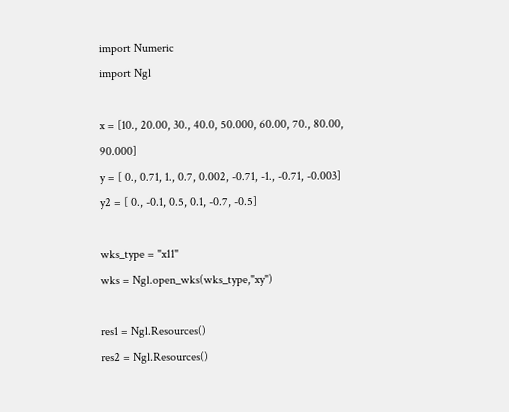import Numeric
import Ngl

x = [10., 20.00, 30., 40.0, 50.000, 60.00, 70., 80.00, 90.000]
y = [ 0., 0.71, 1., 0.7, 0.002, -0.71, -1., -0.71, -0.003]
y2 = [ 0., -0.1, 0.5, 0.1, -0.7, -0.5]

wks_type = "x11"
wks = Ngl.open_wks(wks_type,"xy")

res1 = Ngl.Resources()
res2 = Ngl.Resources()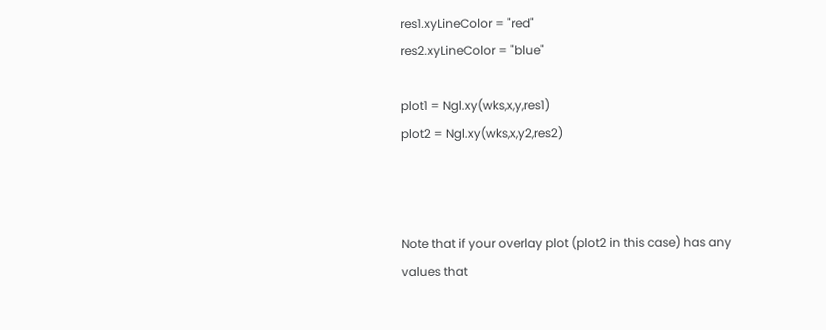res1.xyLineColor = "red"
res2.xyLineColor = "blue"

plot1 = Ngl.xy(wks,x,y,res1)
plot2 = Ngl.xy(wks,x,y2,res2)



Note that if your overlay plot (plot2 in this case) has any values that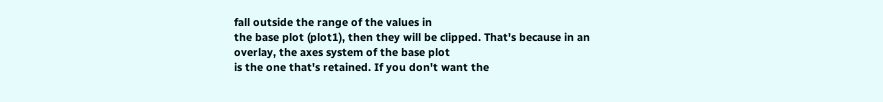fall outside the range of the values in
the base plot (plot1), then they will be clipped. That's because in an
overlay, the axes system of the base plot
is the one that's retained. If you don't want the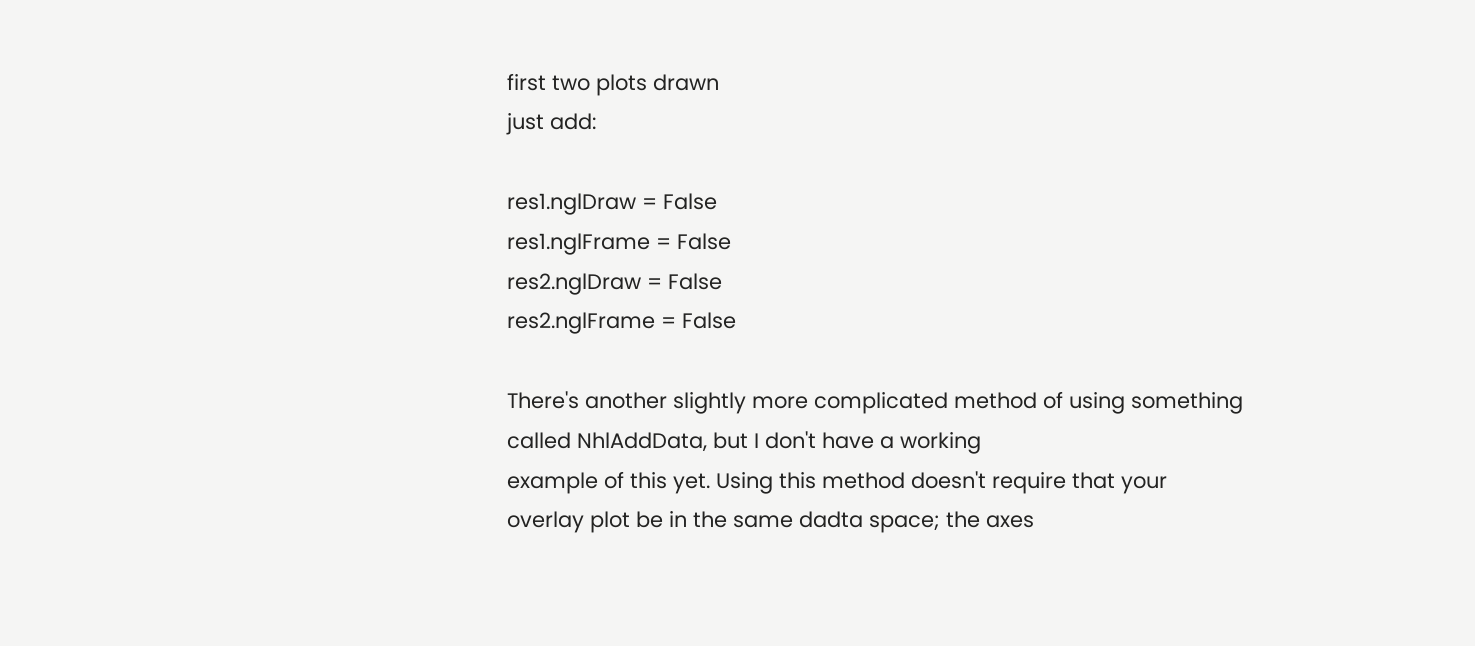first two plots drawn
just add:

res1.nglDraw = False
res1.nglFrame = False
res2.nglDraw = False
res2.nglFrame = False

There's another slightly more complicated method of using something
called NhlAddData, but I don't have a working
example of this yet. Using this method doesn't require that your
overlay plot be in the same dadta space; the axes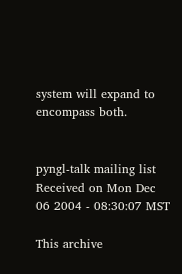system will expand to encompass both.


pyngl-talk mailing list
Received on Mon Dec 06 2004 - 08:30:07 MST

This archive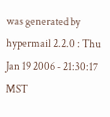was generated by hypermail 2.2.0 : Thu Jan 19 2006 - 21:30:17 MST